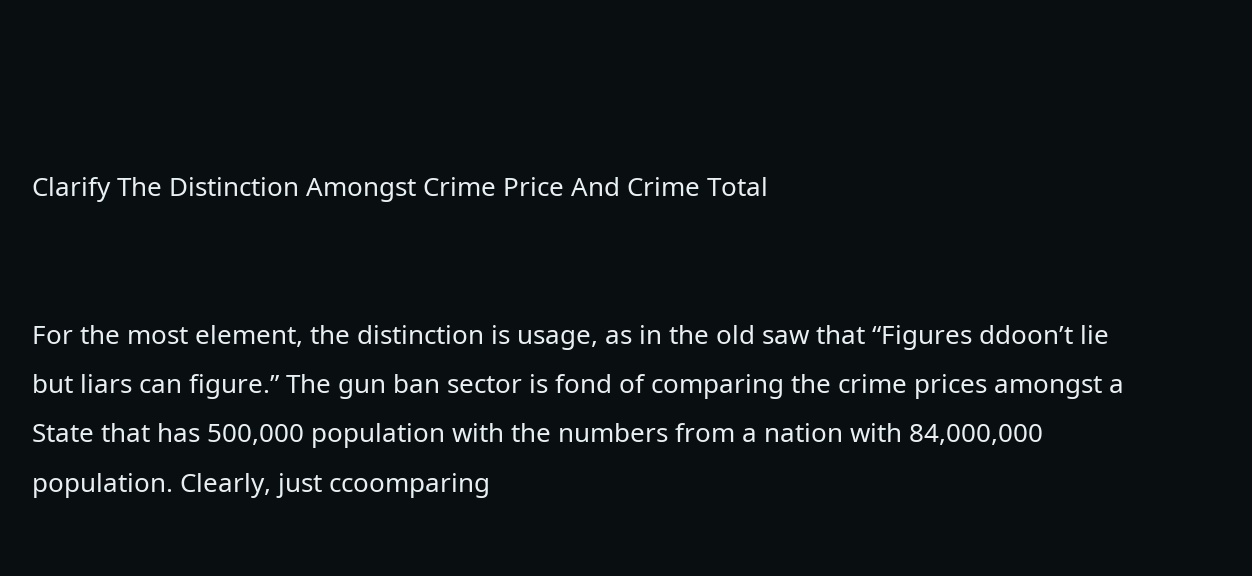Clarify The Distinction Amongst Crime Price And Crime Total


For the most element, the distinction is usage, as in the old saw that “Figures ddoon’t lie but liars can figure.” The gun ban sector is fond of comparing the crime prices amongst a State that has 500,000 population with the numbers from a nation with 84,000,000 population. Clearly, just ccoomparing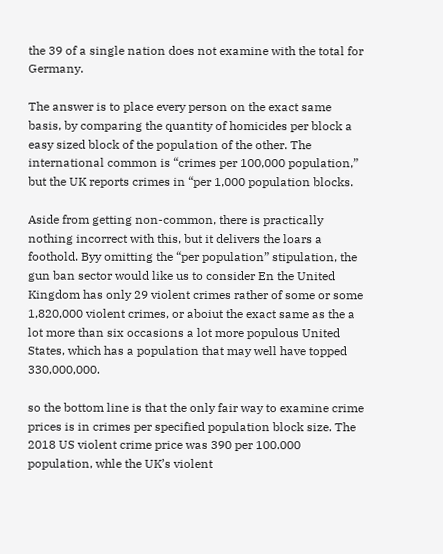the 39 of a single nation does not examine with the total for Germany.

The answer is to place every person on the exact same basis, by comparing the quantity of homicides per block a easy sized block of the population of the other. The international common is “crimes per 100,000 population,” but the UK reports crimes in “per 1,000 population blocks.

Aside from getting non-common, there is practically nothing incorrect with this, but it delivers the loars a foothold. Byy omitting the “per population” stipulation, the gun ban sector would like us to consider En the United Kingdom has only 29 violent crimes rather of some or some 1,820,000 violent crimes, or aboiut the exact same as the a lot more than six occasions a lot more populous United States, which has a population that may well have topped 330,000,000.

so the bottom line is that the only fair way to examine crime prices is in crimes per specified population block size. The 2018 US violent crime price was 390 per 100.000 population, whle the UK’s violent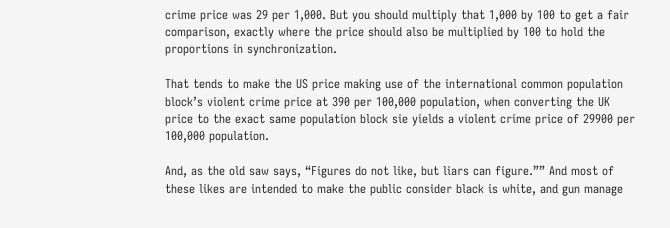crime price was 29 per 1,000. But you should multiply that 1,000 by 100 to get a fair comparison, exactly where the price should also be multiplied by 100 to hold the proportions in synchronization.

That tends to make the US price making use of the international common population block’s violent crime price at 390 per 100,000 population, when converting the UK price to the exact same population block sie yields a violent crime price of 29900 per 100,000 population.

And, as the old saw says, “Figures do not like, but liars can figure.”” And most of these likes are intended to make the public consider black is white, and gun manage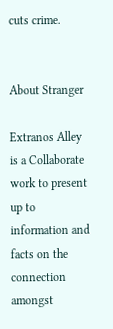cuts crime.


About Stranger

Extranos Alley is a Collaborate work to present up to information and facts on the connection amongst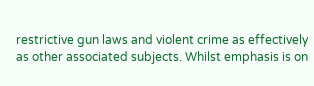restrictive gun laws and violent crime as effectively as other associated subjects. Whilst emphasis is on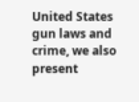United States gun laws and crime, we also present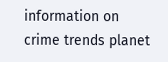information on crime trends planet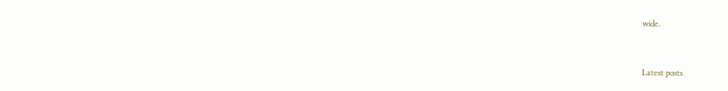wide.


Latest posts